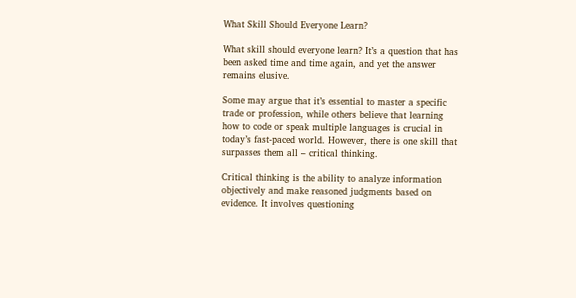What Skill Should Everyone Learn?

What skill should everyone learn? It’s a question that has been asked time and time again, and yet the answer remains elusive.

Some may argue that it’s essential to master a specific trade or profession, while others believe that learning how to code or speak multiple languages is crucial in today’s fast-paced world. However, there is one skill that surpasses them all – critical thinking.

Critical thinking is the ability to analyze information objectively and make reasoned judgments based on evidence. It involves questioning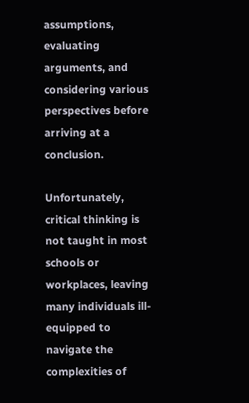assumptions, evaluating arguments, and considering various perspectives before arriving at a conclusion.

Unfortunately, critical thinking is not taught in most schools or workplaces, leaving many individuals ill-equipped to navigate the complexities of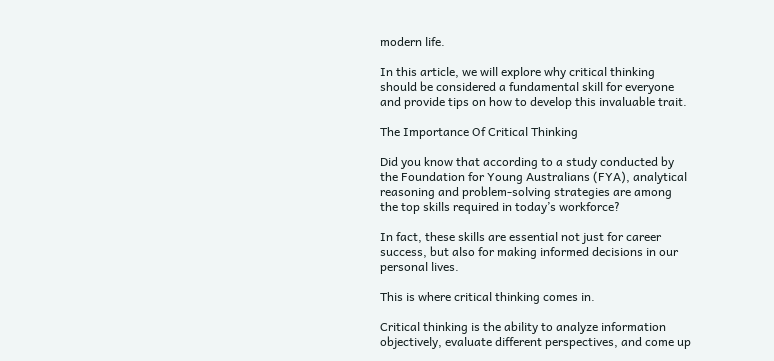modern life.

In this article, we will explore why critical thinking should be considered a fundamental skill for everyone and provide tips on how to develop this invaluable trait.

The Importance Of Critical Thinking

Did you know that according to a study conducted by the Foundation for Young Australians (FYA), analytical reasoning and problem-solving strategies are among the top skills required in today’s workforce?

In fact, these skills are essential not just for career success, but also for making informed decisions in our personal lives.

This is where critical thinking comes in.

Critical thinking is the ability to analyze information objectively, evaluate different perspectives, and come up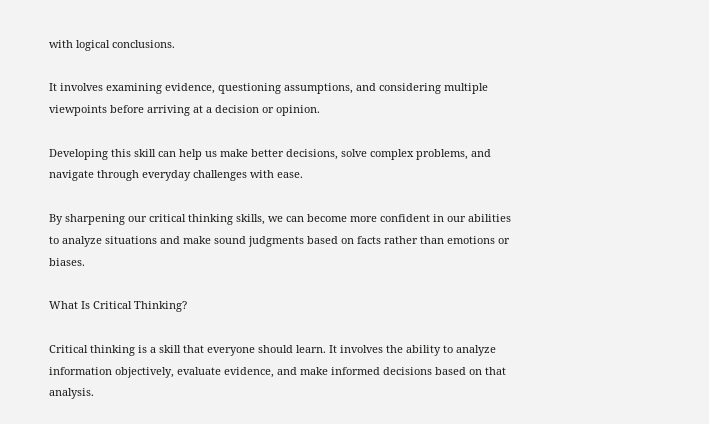with logical conclusions.

It involves examining evidence, questioning assumptions, and considering multiple viewpoints before arriving at a decision or opinion.

Developing this skill can help us make better decisions, solve complex problems, and navigate through everyday challenges with ease.

By sharpening our critical thinking skills, we can become more confident in our abilities to analyze situations and make sound judgments based on facts rather than emotions or biases.

What Is Critical Thinking?

Critical thinking is a skill that everyone should learn. It involves the ability to analyze information objectively, evaluate evidence, and make informed decisions based on that analysis.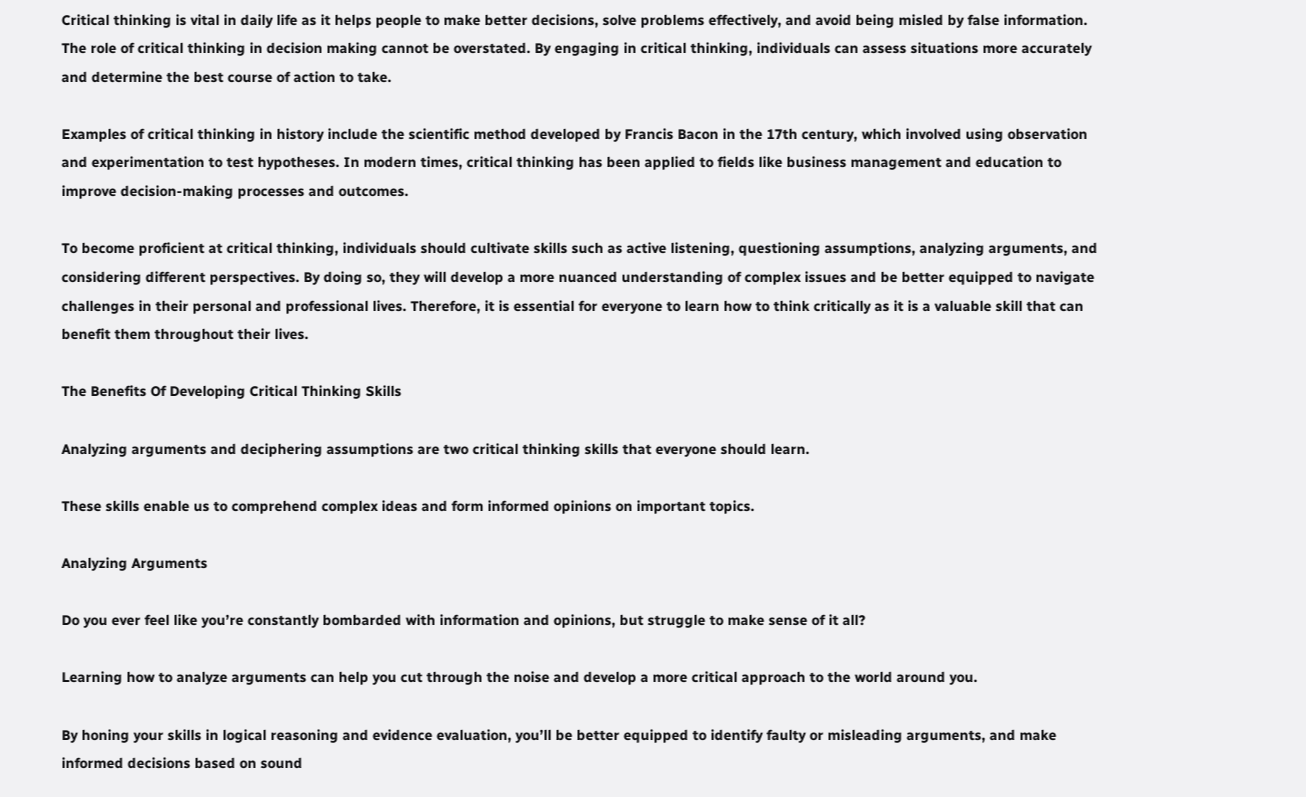Critical thinking is vital in daily life as it helps people to make better decisions, solve problems effectively, and avoid being misled by false information. The role of critical thinking in decision making cannot be overstated. By engaging in critical thinking, individuals can assess situations more accurately and determine the best course of action to take.

Examples of critical thinking in history include the scientific method developed by Francis Bacon in the 17th century, which involved using observation and experimentation to test hypotheses. In modern times, critical thinking has been applied to fields like business management and education to improve decision-making processes and outcomes.

To become proficient at critical thinking, individuals should cultivate skills such as active listening, questioning assumptions, analyzing arguments, and considering different perspectives. By doing so, they will develop a more nuanced understanding of complex issues and be better equipped to navigate challenges in their personal and professional lives. Therefore, it is essential for everyone to learn how to think critically as it is a valuable skill that can benefit them throughout their lives.

The Benefits Of Developing Critical Thinking Skills

Analyzing arguments and deciphering assumptions are two critical thinking skills that everyone should learn.

These skills enable us to comprehend complex ideas and form informed opinions on important topics.

Analyzing Arguments

Do you ever feel like you’re constantly bombarded with information and opinions, but struggle to make sense of it all?

Learning how to analyze arguments can help you cut through the noise and develop a more critical approach to the world around you.

By honing your skills in logical reasoning and evidence evaluation, you’ll be better equipped to identify faulty or misleading arguments, and make informed decisions based on sound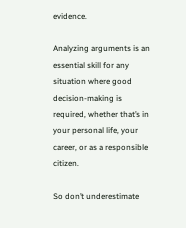evidence.

Analyzing arguments is an essential skill for any situation where good decision-making is required, whether that’s in your personal life, your career, or as a responsible citizen.

So don’t underestimate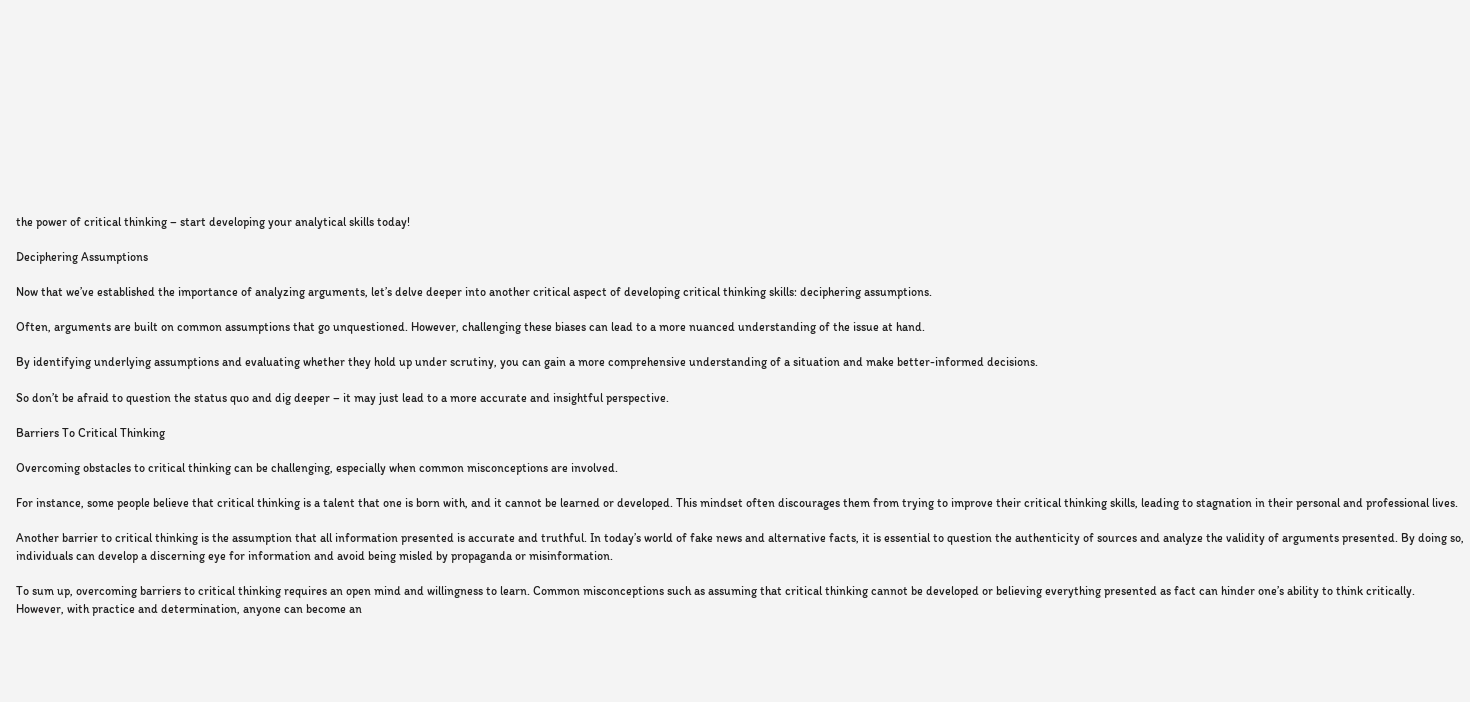the power of critical thinking – start developing your analytical skills today!

Deciphering Assumptions

Now that we’ve established the importance of analyzing arguments, let’s delve deeper into another critical aspect of developing critical thinking skills: deciphering assumptions.

Often, arguments are built on common assumptions that go unquestioned. However, challenging these biases can lead to a more nuanced understanding of the issue at hand.

By identifying underlying assumptions and evaluating whether they hold up under scrutiny, you can gain a more comprehensive understanding of a situation and make better-informed decisions.

So don’t be afraid to question the status quo and dig deeper – it may just lead to a more accurate and insightful perspective.

Barriers To Critical Thinking

Overcoming obstacles to critical thinking can be challenging, especially when common misconceptions are involved.

For instance, some people believe that critical thinking is a talent that one is born with, and it cannot be learned or developed. This mindset often discourages them from trying to improve their critical thinking skills, leading to stagnation in their personal and professional lives.

Another barrier to critical thinking is the assumption that all information presented is accurate and truthful. In today’s world of fake news and alternative facts, it is essential to question the authenticity of sources and analyze the validity of arguments presented. By doing so, individuals can develop a discerning eye for information and avoid being misled by propaganda or misinformation.

To sum up, overcoming barriers to critical thinking requires an open mind and willingness to learn. Common misconceptions such as assuming that critical thinking cannot be developed or believing everything presented as fact can hinder one’s ability to think critically. However, with practice and determination, anyone can become an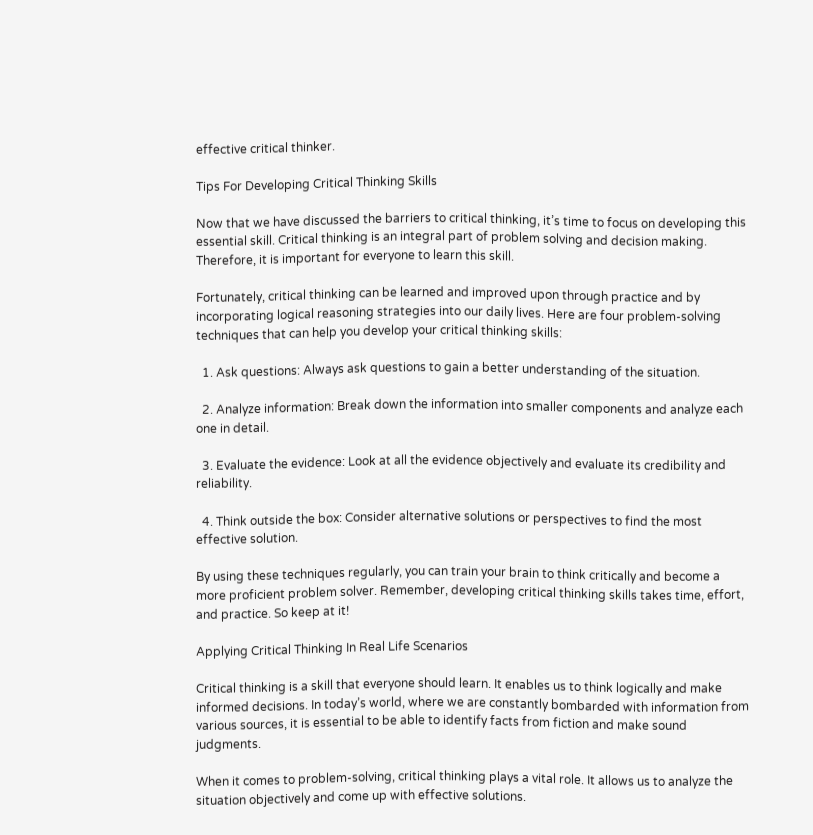effective critical thinker.

Tips For Developing Critical Thinking Skills

Now that we have discussed the barriers to critical thinking, it’s time to focus on developing this essential skill. Critical thinking is an integral part of problem solving and decision making. Therefore, it is important for everyone to learn this skill.

Fortunately, critical thinking can be learned and improved upon through practice and by incorporating logical reasoning strategies into our daily lives. Here are four problem-solving techniques that can help you develop your critical thinking skills:

  1. Ask questions: Always ask questions to gain a better understanding of the situation.

  2. Analyze information: Break down the information into smaller components and analyze each one in detail.

  3. Evaluate the evidence: Look at all the evidence objectively and evaluate its credibility and reliability.

  4. Think outside the box: Consider alternative solutions or perspectives to find the most effective solution.

By using these techniques regularly, you can train your brain to think critically and become a more proficient problem solver. Remember, developing critical thinking skills takes time, effort, and practice. So keep at it!

Applying Critical Thinking In Real Life Scenarios

Critical thinking is a skill that everyone should learn. It enables us to think logically and make informed decisions. In today’s world, where we are constantly bombarded with information from various sources, it is essential to be able to identify facts from fiction and make sound judgments.

When it comes to problem-solving, critical thinking plays a vital role. It allows us to analyze the situation objectively and come up with effective solutions.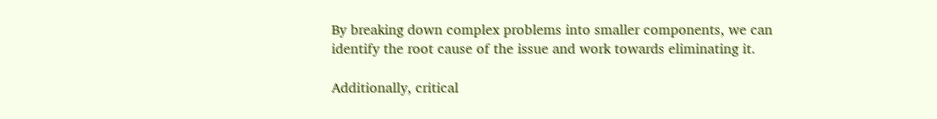By breaking down complex problems into smaller components, we can identify the root cause of the issue and work towards eliminating it.

Additionally, critical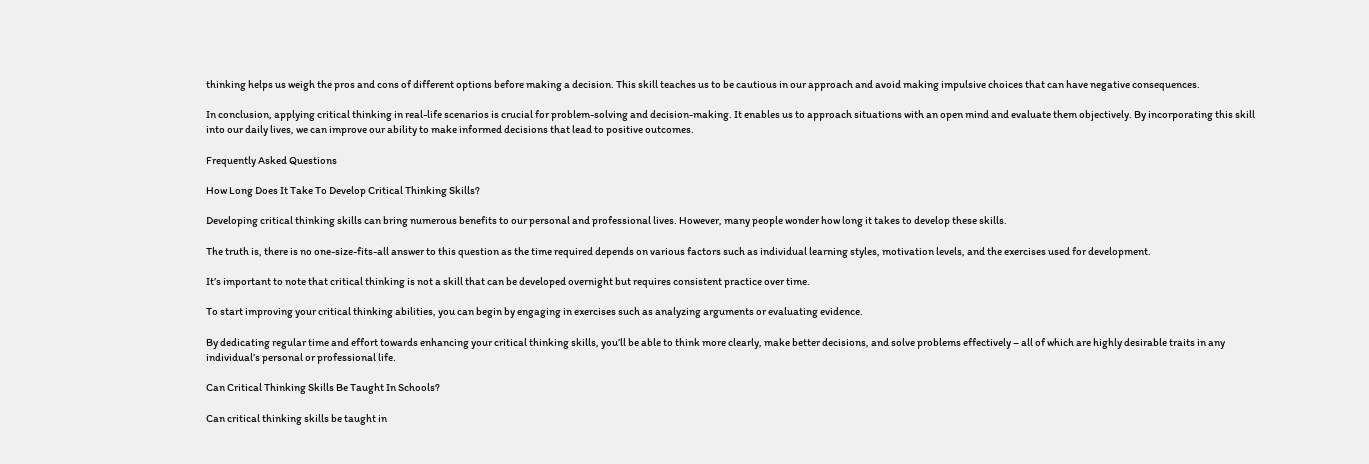thinking helps us weigh the pros and cons of different options before making a decision. This skill teaches us to be cautious in our approach and avoid making impulsive choices that can have negative consequences.

In conclusion, applying critical thinking in real-life scenarios is crucial for problem-solving and decision-making. It enables us to approach situations with an open mind and evaluate them objectively. By incorporating this skill into our daily lives, we can improve our ability to make informed decisions that lead to positive outcomes.

Frequently Asked Questions

How Long Does It Take To Develop Critical Thinking Skills?

Developing critical thinking skills can bring numerous benefits to our personal and professional lives. However, many people wonder how long it takes to develop these skills.

The truth is, there is no one-size-fits-all answer to this question as the time required depends on various factors such as individual learning styles, motivation levels, and the exercises used for development.

It’s important to note that critical thinking is not a skill that can be developed overnight but requires consistent practice over time.

To start improving your critical thinking abilities, you can begin by engaging in exercises such as analyzing arguments or evaluating evidence.

By dedicating regular time and effort towards enhancing your critical thinking skills, you’ll be able to think more clearly, make better decisions, and solve problems effectively – all of which are highly desirable traits in any individual’s personal or professional life.

Can Critical Thinking Skills Be Taught In Schools?

Can critical thinking skills be taught in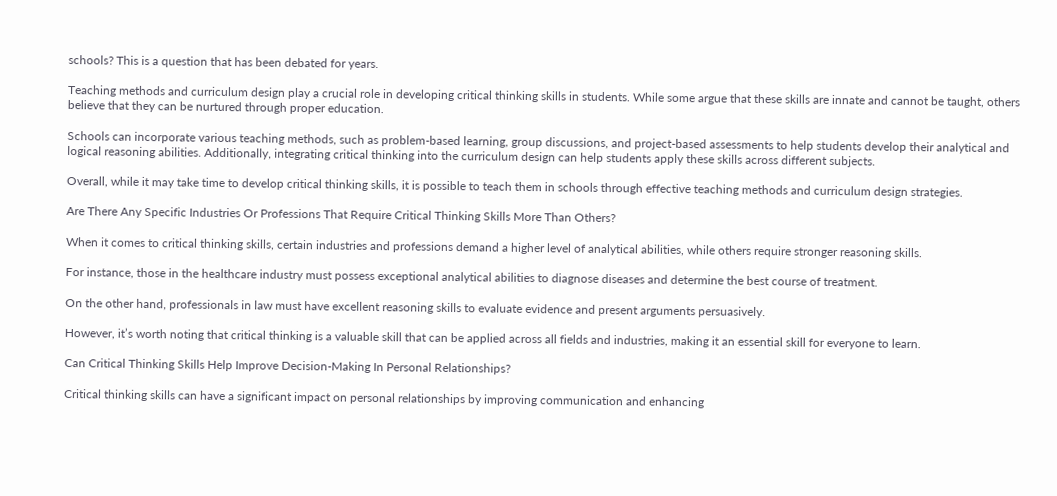schools? This is a question that has been debated for years.

Teaching methods and curriculum design play a crucial role in developing critical thinking skills in students. While some argue that these skills are innate and cannot be taught, others believe that they can be nurtured through proper education.

Schools can incorporate various teaching methods, such as problem-based learning, group discussions, and project-based assessments to help students develop their analytical and logical reasoning abilities. Additionally, integrating critical thinking into the curriculum design can help students apply these skills across different subjects.

Overall, while it may take time to develop critical thinking skills, it is possible to teach them in schools through effective teaching methods and curriculum design strategies.

Are There Any Specific Industries Or Professions That Require Critical Thinking Skills More Than Others?

When it comes to critical thinking skills, certain industries and professions demand a higher level of analytical abilities, while others require stronger reasoning skills.

For instance, those in the healthcare industry must possess exceptional analytical abilities to diagnose diseases and determine the best course of treatment.

On the other hand, professionals in law must have excellent reasoning skills to evaluate evidence and present arguments persuasively.

However, it’s worth noting that critical thinking is a valuable skill that can be applied across all fields and industries, making it an essential skill for everyone to learn.

Can Critical Thinking Skills Help Improve Decision-Making In Personal Relationships?

Critical thinking skills can have a significant impact on personal relationships by improving communication and enhancing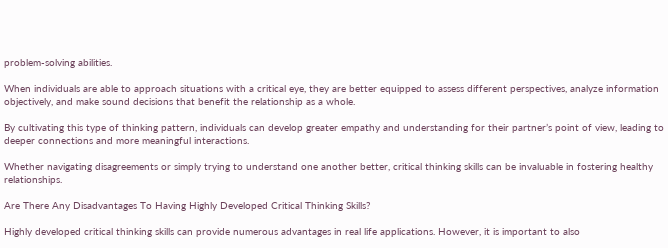problem-solving abilities.

When individuals are able to approach situations with a critical eye, they are better equipped to assess different perspectives, analyze information objectively, and make sound decisions that benefit the relationship as a whole.

By cultivating this type of thinking pattern, individuals can develop greater empathy and understanding for their partner’s point of view, leading to deeper connections and more meaningful interactions.

Whether navigating disagreements or simply trying to understand one another better, critical thinking skills can be invaluable in fostering healthy relationships.

Are There Any Disadvantages To Having Highly Developed Critical Thinking Skills?

Highly developed critical thinking skills can provide numerous advantages in real life applications. However, it is important to also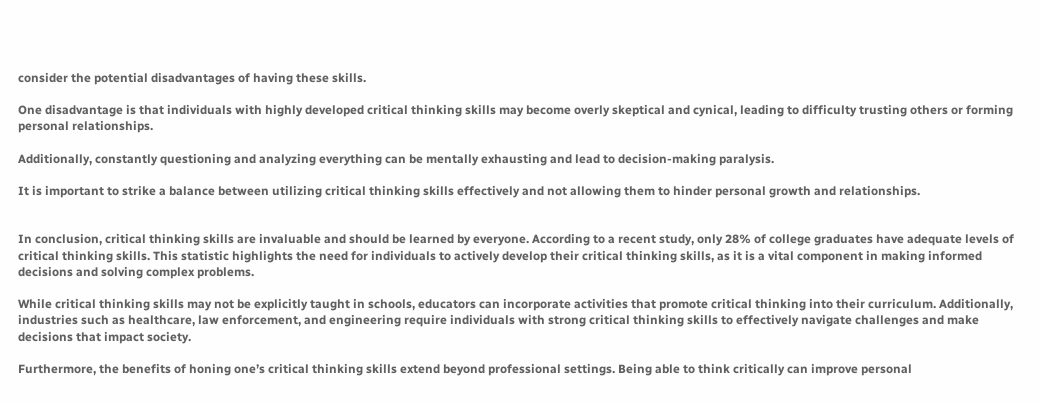consider the potential disadvantages of having these skills.

One disadvantage is that individuals with highly developed critical thinking skills may become overly skeptical and cynical, leading to difficulty trusting others or forming personal relationships.

Additionally, constantly questioning and analyzing everything can be mentally exhausting and lead to decision-making paralysis.

It is important to strike a balance between utilizing critical thinking skills effectively and not allowing them to hinder personal growth and relationships.


In conclusion, critical thinking skills are invaluable and should be learned by everyone. According to a recent study, only 28% of college graduates have adequate levels of critical thinking skills. This statistic highlights the need for individuals to actively develop their critical thinking skills, as it is a vital component in making informed decisions and solving complex problems.

While critical thinking skills may not be explicitly taught in schools, educators can incorporate activities that promote critical thinking into their curriculum. Additionally, industries such as healthcare, law enforcement, and engineering require individuals with strong critical thinking skills to effectively navigate challenges and make decisions that impact society.

Furthermore, the benefits of honing one’s critical thinking skills extend beyond professional settings. Being able to think critically can improve personal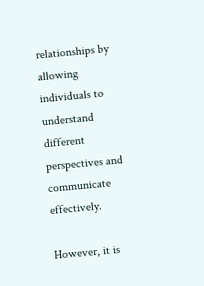relationships by allowing individuals to understand different perspectives and communicate effectively.

However, it is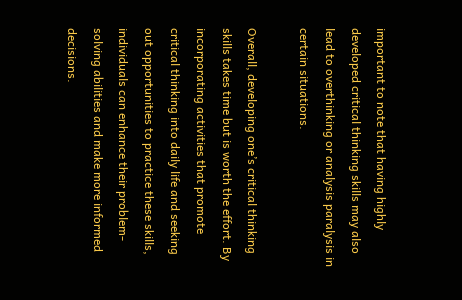important to note that having highly developed critical thinking skills may also lead to overthinking or analysis paralysis in certain situations.

Overall, developing one’s critical thinking skills takes time but is worth the effort. By incorporating activities that promote critical thinking into daily life and seeking out opportunities to practice these skills, individuals can enhance their problem-solving abilities and make more informed decisions.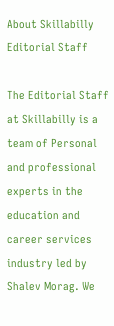About Skillabilly Editorial Staff

The Editorial Staff at Skillabilly is a team of Personal and professional experts in the education and career services industry led by Shalev Morag. We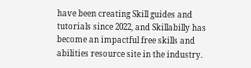have been creating Skill guides and tutorials since 2022, and Skillabilly has become an impactful free skills and abilities resource site in the industry.